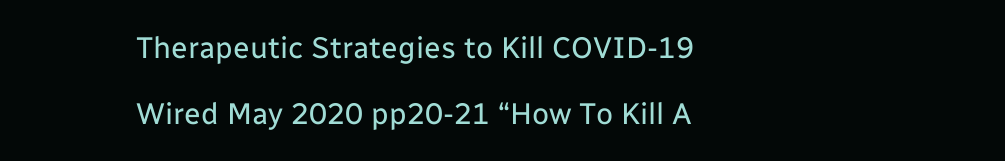Therapeutic Strategies to Kill COVID-19

Wired May 2020 pp20-21 “How To Kill A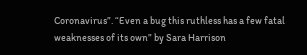Coronavirus”. “Even a bug this ruthless has a few fatal weaknesses of its own” by Sara Harrison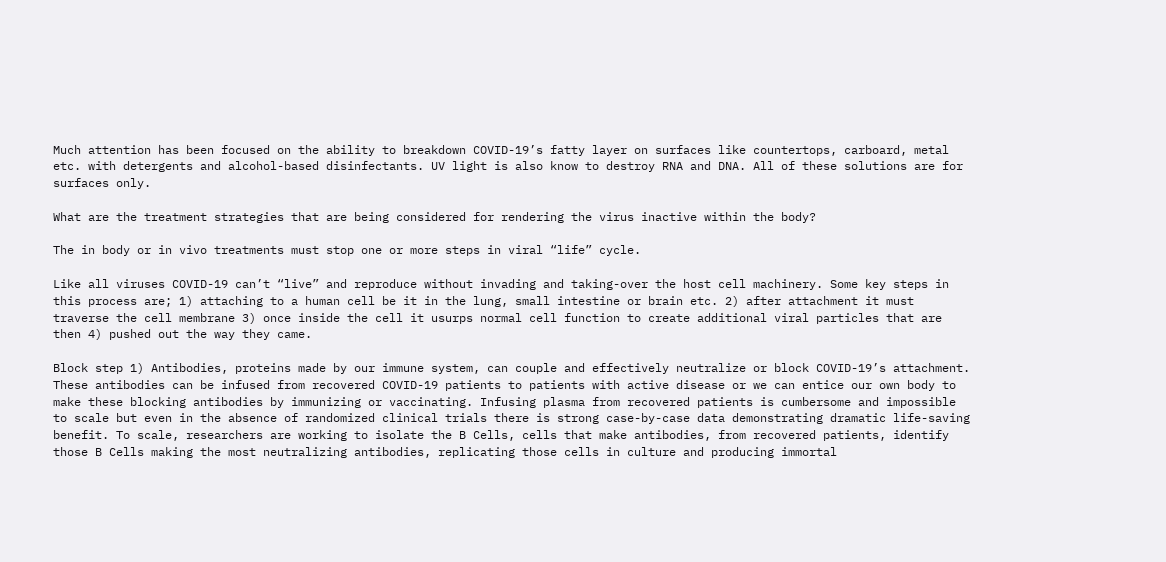Much attention has been focused on the ability to breakdown COVID-19’s fatty layer on surfaces like countertops, carboard, metal etc. with detergents and alcohol-based disinfectants. UV light is also know to destroy RNA and DNA. All of these solutions are for surfaces only.

What are the treatment strategies that are being considered for rendering the virus inactive within the body?

The in body or in vivo treatments must stop one or more steps in viral “life” cycle.

Like all viruses COVID-19 can’t “live” and reproduce without invading and taking-over the host cell machinery. Some key steps in this process are; 1) attaching to a human cell be it in the lung, small intestine or brain etc. 2) after attachment it must traverse the cell membrane 3) once inside the cell it usurps normal cell function to create additional viral particles that are then 4) pushed out the way they came.

Block step 1) Antibodies, proteins made by our immune system, can couple and effectively neutralize or block COVID-19’s attachment. These antibodies can be infused from recovered COVID-19 patients to patients with active disease or we can entice our own body to make these blocking antibodies by immunizing or vaccinating. Infusing plasma from recovered patients is cumbersome and impossible to scale but even in the absence of randomized clinical trials there is strong case-by-case data demonstrating dramatic life-saving benefit. To scale, researchers are working to isolate the B Cells, cells that make antibodies, from recovered patients, identify those B Cells making the most neutralizing antibodies, replicating those cells in culture and producing immortal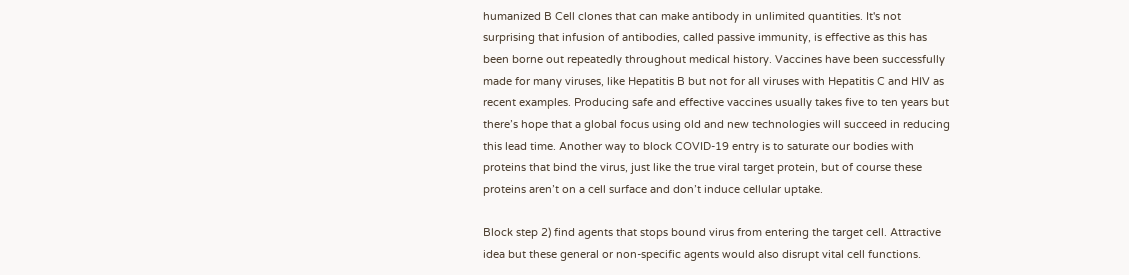humanized B Cell clones that can make antibody in unlimited quantities. It's not surprising that infusion of antibodies, called passive immunity, is effective as this has been borne out repeatedly throughout medical history. Vaccines have been successfully made for many viruses, like Hepatitis B but not for all viruses with Hepatitis C and HIV as recent examples. Producing safe and effective vaccines usually takes five to ten years but there’s hope that a global focus using old and new technologies will succeed in reducing this lead time. Another way to block COVID-19 entry is to saturate our bodies with proteins that bind the virus, just like the true viral target protein, but of course these proteins aren’t on a cell surface and don’t induce cellular uptake.

Block step 2) find agents that stops bound virus from entering the target cell. Attractive idea but these general or non-specific agents would also disrupt vital cell functions.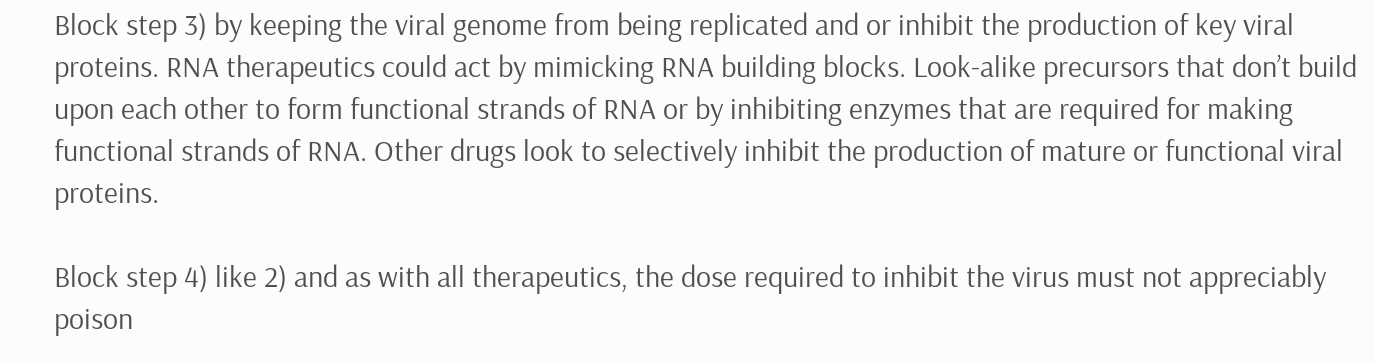Block step 3) by keeping the viral genome from being replicated and or inhibit the production of key viral proteins. RNA therapeutics could act by mimicking RNA building blocks. Look-alike precursors that don’t build upon each other to form functional strands of RNA or by inhibiting enzymes that are required for making functional strands of RNA. Other drugs look to selectively inhibit the production of mature or functional viral proteins.

Block step 4) like 2) and as with all therapeutics, the dose required to inhibit the virus must not appreciably poison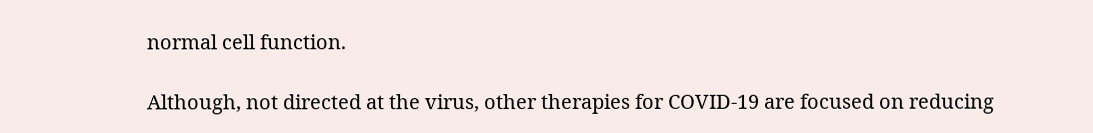normal cell function.

Although, not directed at the virus, other therapies for COVID-19 are focused on reducing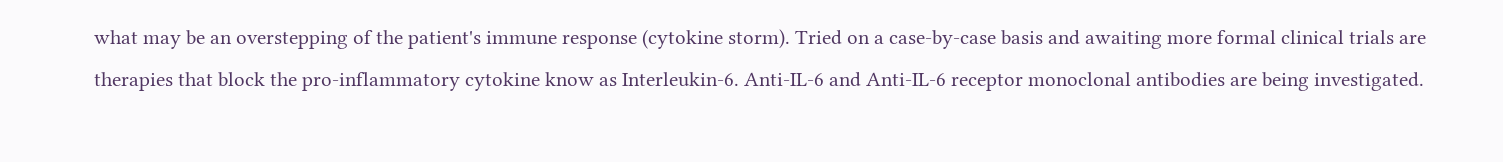what may be an overstepping of the patient's immune response (cytokine storm). Tried on a case-by-case basis and awaiting more formal clinical trials are therapies that block the pro-inflammatory cytokine know as Interleukin-6. Anti-IL-6 and Anti-IL-6 receptor monoclonal antibodies are being investigated.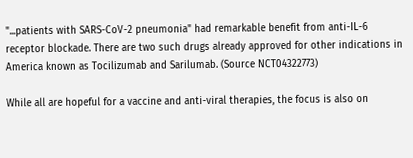"...patients with SARS-CoV-2 pneumonia" had remarkable benefit from anti-IL-6 receptor blockade. There are two such drugs already approved for other indications in America known as Tocilizumab and Sarilumab. (Source NCT04322773)

While all are hopeful for a vaccine and anti-viral therapies, the focus is also on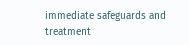immediate safeguards and treatment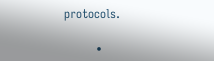protocols.

        •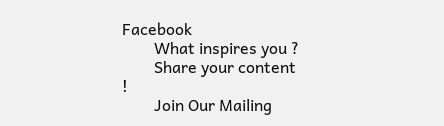Facebook
        What inspires you ?
        Share your content !
        Join Our Mailing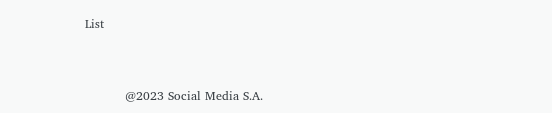List


          @2023 Social Media S.A.